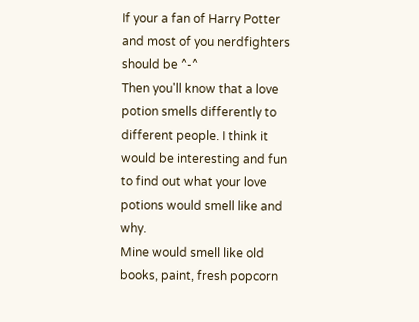If your a fan of Harry Potter and most of you nerdfighters should be ^-^
Then you'll know that a love potion smells differently to different people. I think it would be interesting and fun to find out what your love potions would smell like and why.
Mine would smell like old books, paint, fresh popcorn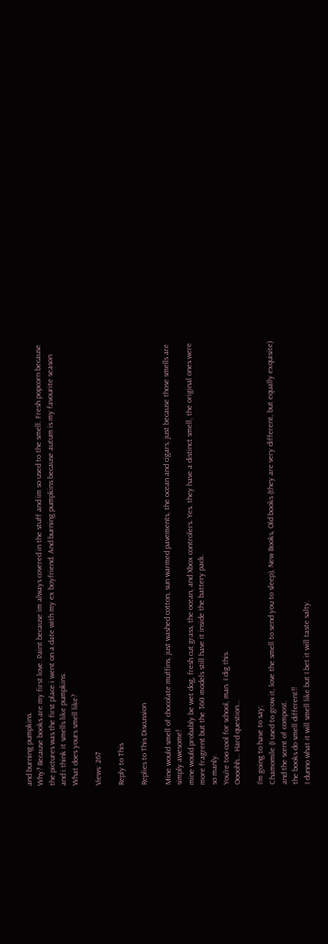and burning pumpkins.
Why? Because books are my first love. Paint because im always covered in the stuff and im so used to the smell. Fresh popcorn because the pictures was the first place i went on a date with my ex boyfriend. And burning pumpkins because autum is my favourite season and i think it smells like pumpkins.
What does yours smell like?

Views: 267

Reply to This

Replies to This Discussion

Mine would smell of chocolate muffins, just washed cotton, sun warmed pavements, the ocean and cigars, just because those smells are simply awesome!
mine would probably be wet dog, fresh cut grass, the ocean, and Xbox controlers. Yes. they have a distinct smell, the original ones were more fragrent but the 360 models still have it inside the battery pack.
so manly.
You're too cool for school, man. I dig this.
Oooohh... Hard question...

I'm going to have to say;
Chamomile (I used to grow it, love the smell to send you to sleep), New Books, Old books (they are very different, but equally exquisite) and the scent of compost.
the books do smell different!!
I dunno what it will smell like but I bet it will taste salty.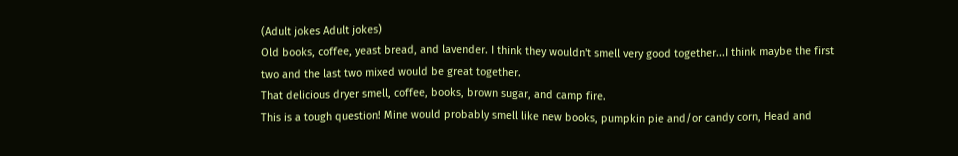(Adult jokes Adult jokes)
Old books, coffee, yeast bread, and lavender. I think they wouldn't smell very good together...I think maybe the first two and the last two mixed would be great together.
That delicious dryer smell, coffee, books, brown sugar, and camp fire.
This is a tough question! Mine would probably smell like new books, pumpkin pie and/or candy corn, Head and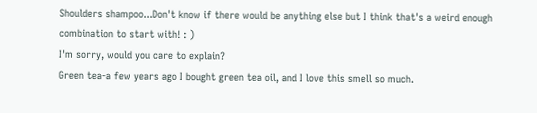Shoulders shampoo...Don't know if there would be anything else but I think that's a weird enough combination to start with! : )
I'm sorry, would you care to explain?
Green tea-a few years ago I bought green tea oil, and I love this smell so much.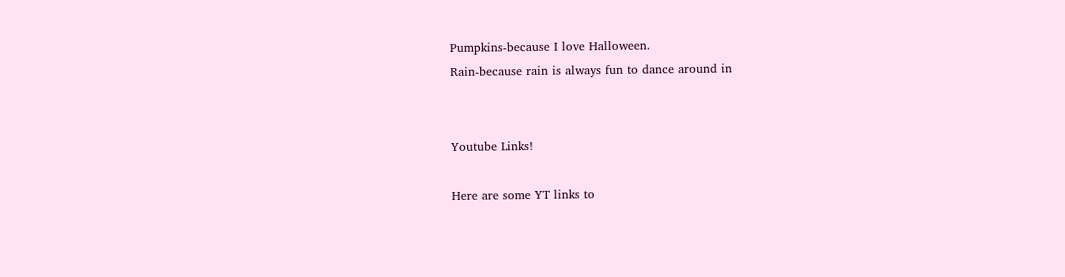Pumpkins-because I love Halloween.
Rain-because rain is always fun to dance around in


Youtube Links!

Here are some YT links to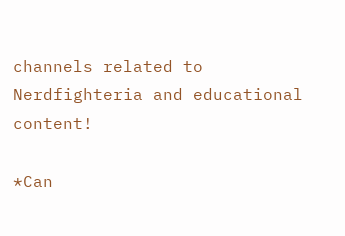channels related to Nerdfighteria and educational content!

*Can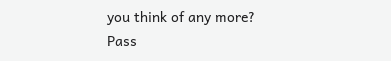you think of any more? Pass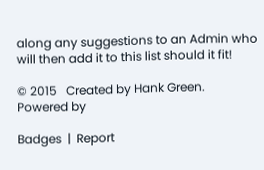along any suggestions to an Admin who will then add it to this list should it fit!

© 2015   Created by Hank Green.   Powered by

Badges  |  Report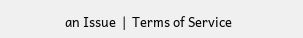an Issue  |  Terms of Service